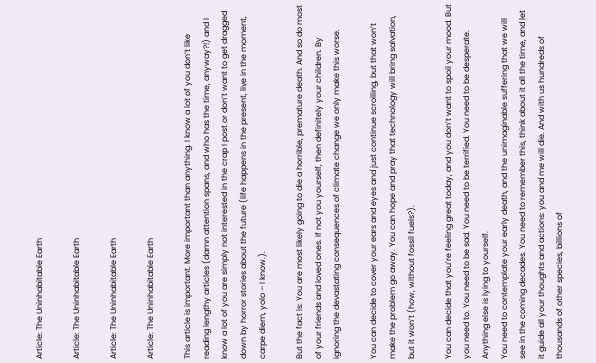Article: The Uninhabitable Earth

Article: The Uninhabitable Earth

Article: The Uninhabitable Earth

Article: The Uninhabitable Earth

This article is important. More important than anything. I know a lot of you don’t like reading lengthy articles (damn attention spans, and who has the time, anyway?!) and I know a lot of you are simply not interested in the crap I post or don’t want to get dragged down by horror stories about the future (life happens in the present, live in the moment, carpe diem, yolo – I know.).

But the fact is: You are most likely going to die a horrible, premature death. And so do most of your friends and loved ones. If not you yourself, then definitely your children. By ignoring the devastating consequences of climate change we only make this worse.

You can decide to cover your ears and eyes and just continue scrolling, but that won’t make the problem go away. You can hope and pray that technology will bring salvation, but it won’t (how, without fossil fuels?).

You can decide that you’re feeling great today, and you don’t want to spoil your mood. But you need to. You need to be sad. You need to be terrified. You need to be desperate. Anything else is lying to yourself.
You need to contemplate your early death, and the unimaginable suffering that we will see in the coming decades. You need to remember this, think about it all the time, and let it guide all your thoughts and actions: you and me will die. And with us hundreds of thousands of other species, billions of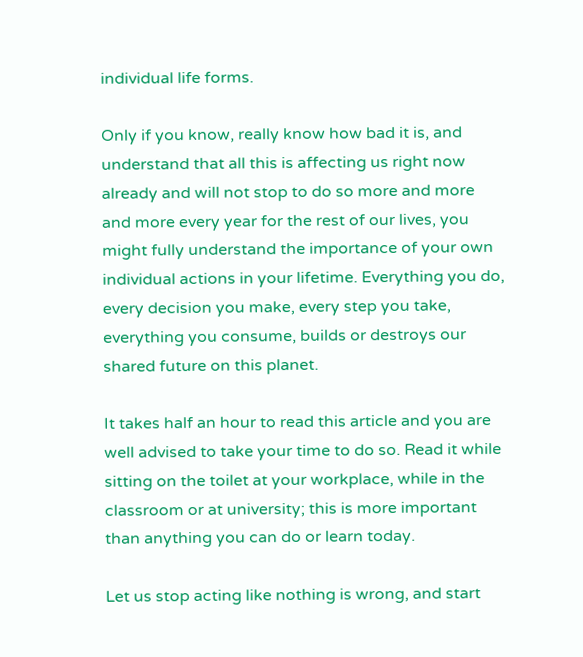individual life forms.

Only if you know, really know how bad it is, and understand that all this is affecting us right now already and will not stop to do so more and more and more every year for the rest of our lives, you might fully understand the importance of your own individual actions in your lifetime. Everything you do, every decision you make, every step you take, everything you consume, builds or destroys our shared future on this planet.

It takes half an hour to read this article and you are well advised to take your time to do so. Read it while sitting on the toilet at your workplace, while in the classroom or at university; this is more important than anything you can do or learn today.

Let us stop acting like nothing is wrong, and start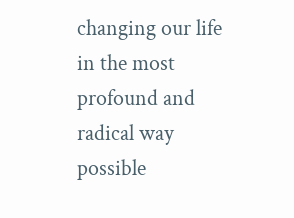changing our life in the most profound and radical way possible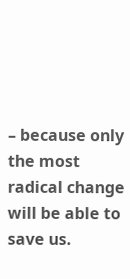– because only the most radical change will be able to save us.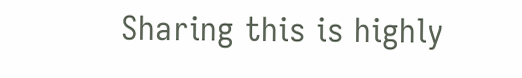Sharing this is highly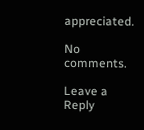appreciated.

No comments.

Leave a Reply